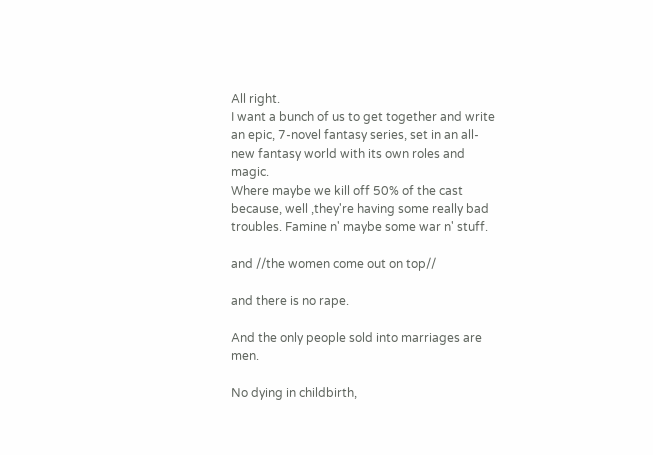All right.
I want a bunch of us to get together and write
an epic, 7-novel fantasy series, set in an all-new fantasy world with its own roles and magic.
Where maybe we kill off 50% of the cast because, well ,they're having some really bad troubles. Famine n' maybe some war n' stuff.

and //the women come out on top//

and there is no rape.

And the only people sold into marriages are men.

No dying in childbirth,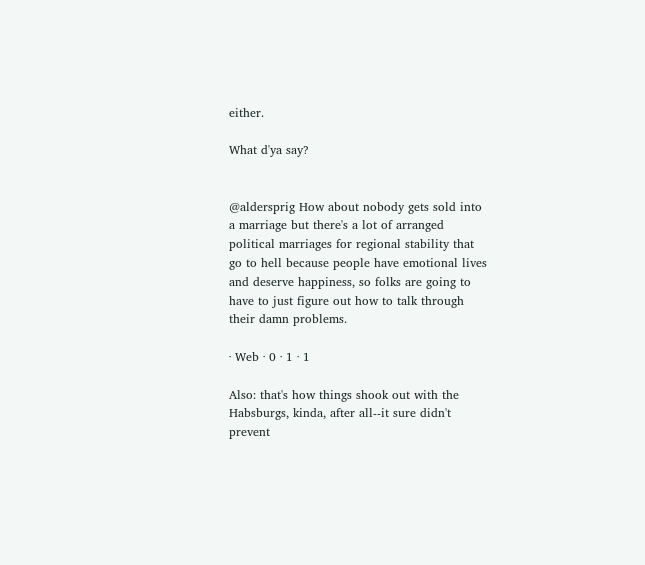either.

What d'ya say?


@aldersprig How about nobody gets sold into a marriage but there's a lot of arranged political marriages for regional stability that go to hell because people have emotional lives and deserve happiness, so folks are going to have to just figure out how to talk through their damn problems.

· Web · 0 · 1 · 1

Also: that's how things shook out with the Habsburgs, kinda, after all--it sure didn't prevent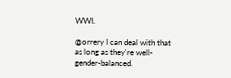WWI.

@orrery I can deal with that as long as they're well-gender-balanced.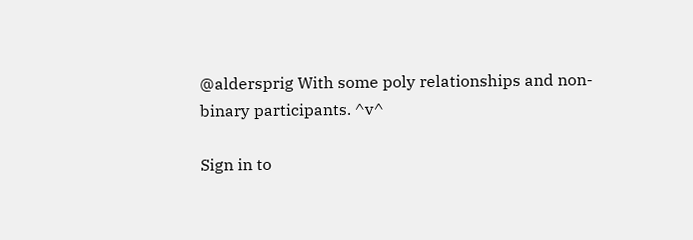@aldersprig With some poly relationships and non-binary participants. ^v^

Sign in to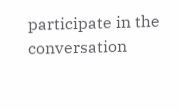participate in the conversation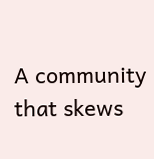A community that skews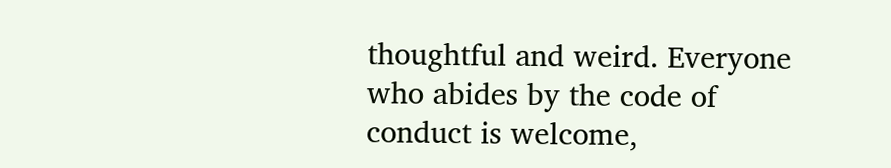thoughtful and weird. Everyone who abides by the code of conduct is welcome,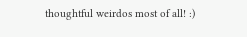thoughtful weirdos most of all! :)